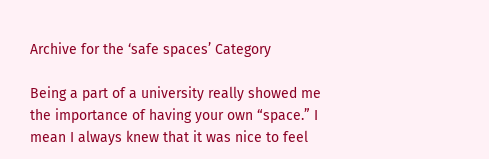Archive for the ‘safe spaces’ Category

Being a part of a university really showed me the importance of having your own “space.” I mean I always knew that it was nice to feel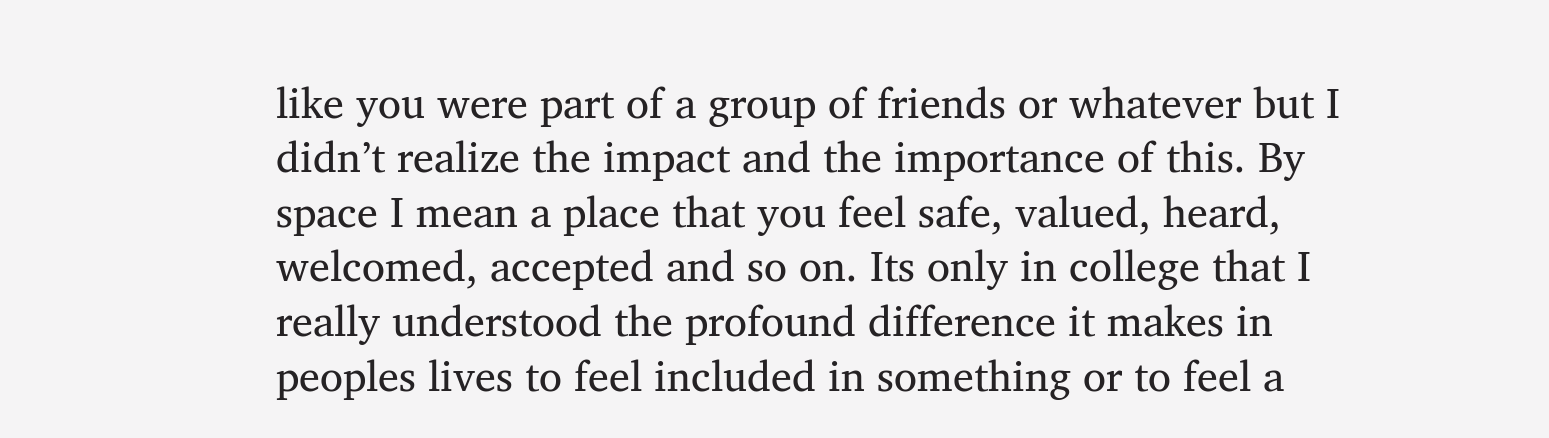like you were part of a group of friends or whatever but I didn’t realize the impact and the importance of this. By space I mean a place that you feel safe, valued, heard, welcomed, accepted and so on. Its only in college that I really understood the profound difference it makes in peoples lives to feel included in something or to feel a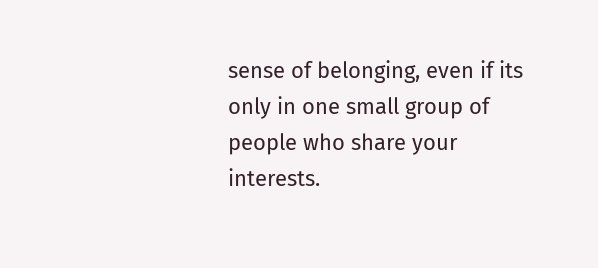sense of belonging, even if its only in one small group of people who share your interests.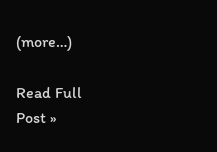(more…)

Read Full Post »